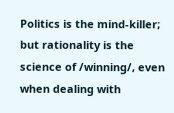Politics is the mind-killer; but rationality is the science of /winning/, even when dealing with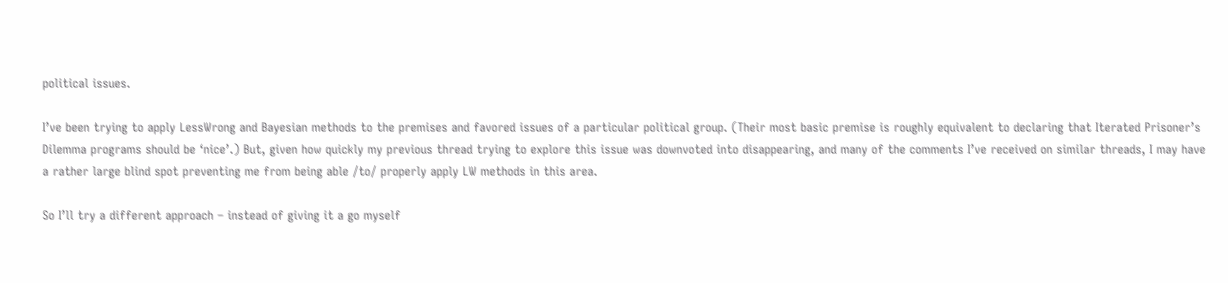political issues.

I’ve been trying to apply LessWrong and Bayesian methods to the premises and favored issues of a particular political group. (Their most basic premise is roughly equivalent to declaring that Iterated Prisoner’s Dilemma programs should be ‘nice’.) But, given how quickly my previous thread trying to explore this issue was downvoted into disappearing, and many of the comments I’ve received on similar threads, I may have a rather large blind spot preventing me from being able /to/ properly apply LW methods in this area.

So I’ll try a different approach – instead of giving it a go myself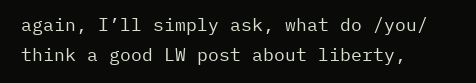again, I’ll simply ask, what do /you/ think a good LW post about liberty,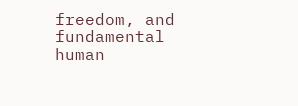freedom, and fundamental human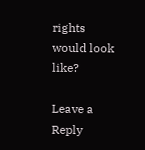rights would look like?

Leave a Reply